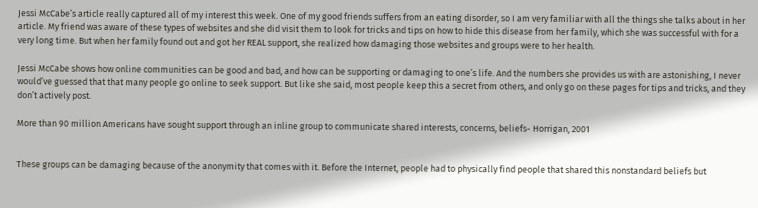Jessi McCabe’s article really captured all of my interest this week. One of my good friends suffers from an eating disorder, so I am very familiar with all the things she talks about in her article. My friend was aware of these types of websites and she did visit them to look for tricks and tips on how to hide this disease from her family, which she was successful with for a very long time. But when her family found out and got her REAL support, she realized how damaging those websites and groups were to her health.

Jessi McCabe shows how online communities can be good and bad, and how can be supporting or damaging to one’s life. And the numbers she provides us with are astonishing, I never would’ve guessed that that many people go online to seek support. But like she said, most people keep this a secret from others, and only go on these pages for tips and tricks, and they don’t actively post.

More than 90 million Americans have sought support through an inline group to communicate shared interests, concerns, beliefs- Horrigan, 2001


These groups can be damaging because of the anonymity that comes with it. Before the Internet, people had to physically find people that shared this nonstandard beliefs but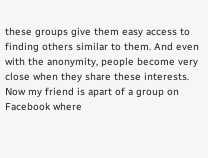these groups give them easy access to finding others similar to them. And even with the anonymity, people become very close when they share these interests. Now my friend is apart of a group on Facebook where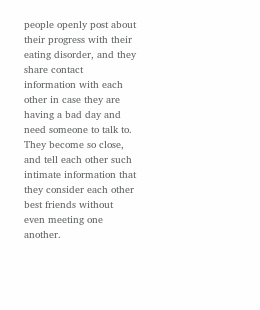people openly post about their progress with their eating disorder, and they share contact information with each other in case they are having a bad day and need someone to talk to. They become so close, and tell each other such intimate information that they consider each other best friends without even meeting one another.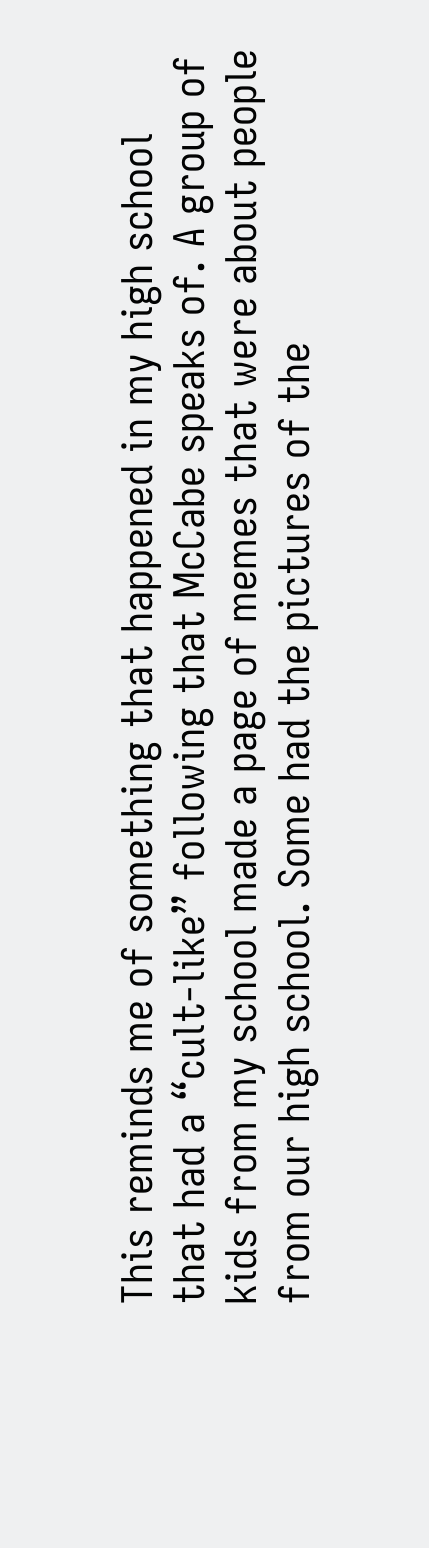This reminds me of something that happened in my high school that had a “cult-like” following that McCabe speaks of. A group of kids from my school made a page of memes that were about people from our high school. Some had the pictures of the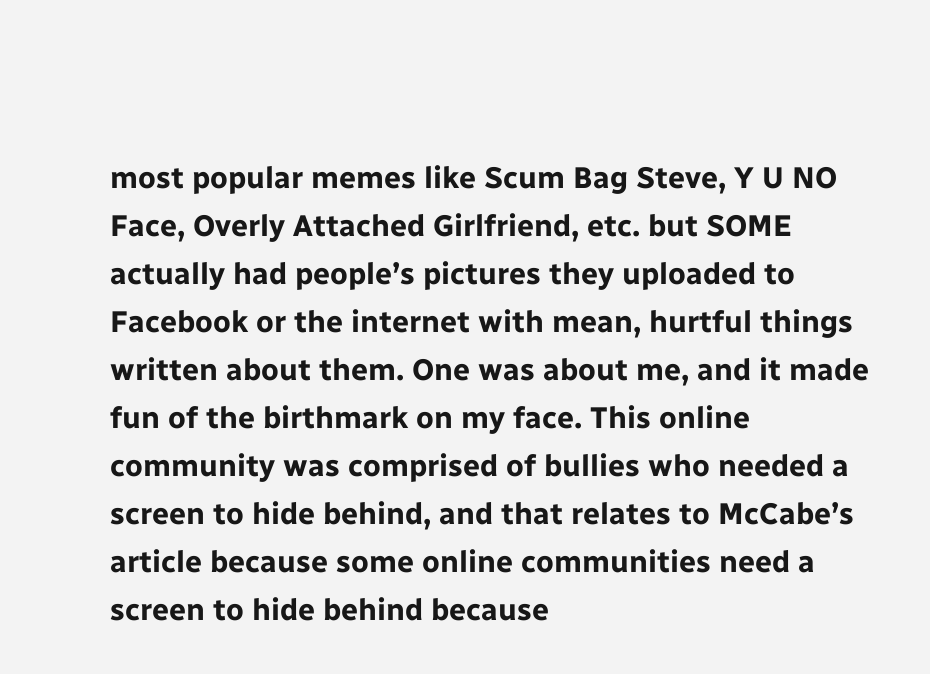most popular memes like Scum Bag Steve, Y U NO Face, Overly Attached Girlfriend, etc. but SOME actually had people’s pictures they uploaded to Facebook or the internet with mean, hurtful things written about them. One was about me, and it made fun of the birthmark on my face. This online community was comprised of bullies who needed a screen to hide behind, and that relates to McCabe’s article because some online communities need a screen to hide behind because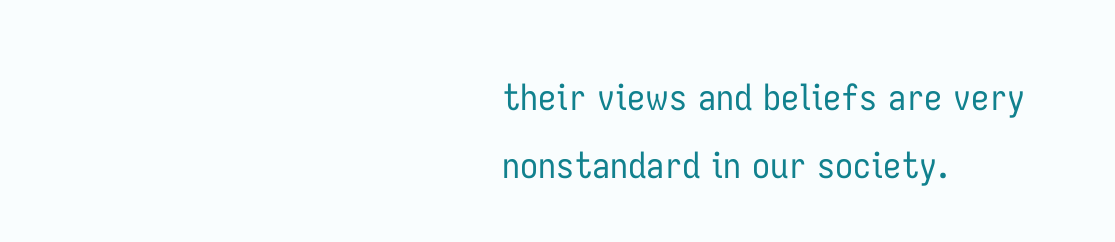their views and beliefs are very nonstandard in our society.